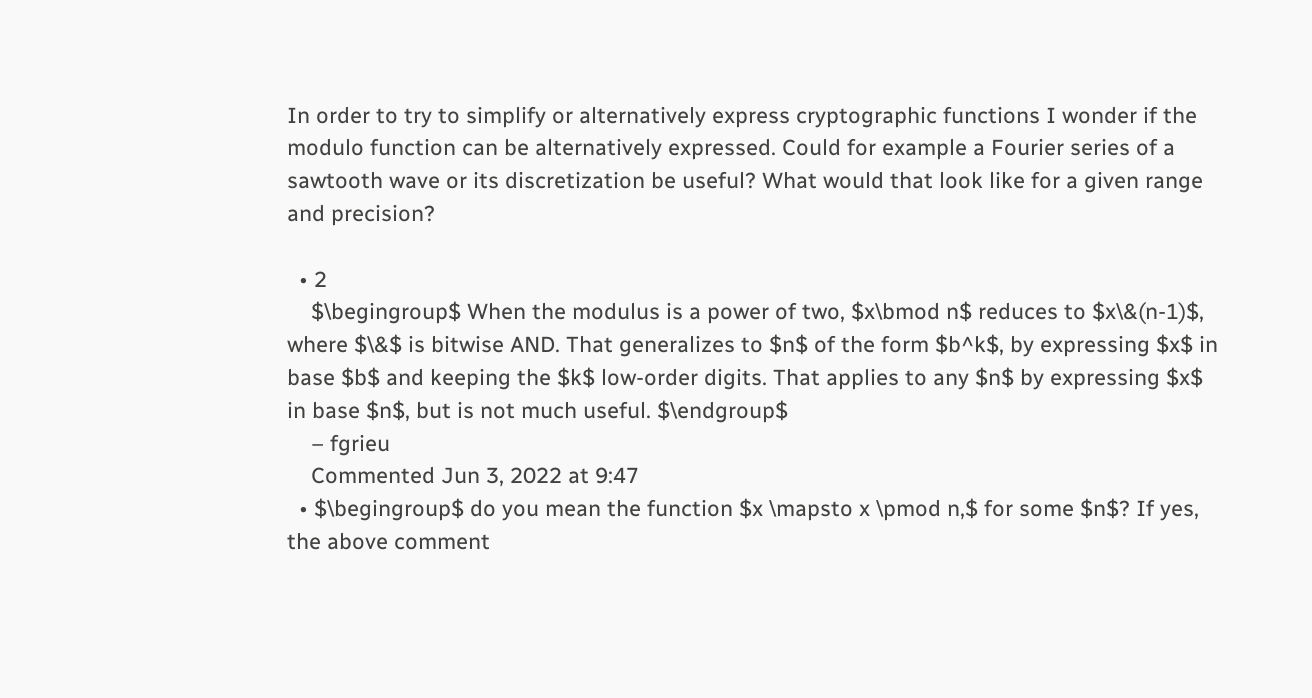In order to try to simplify or alternatively express cryptographic functions I wonder if the modulo function can be alternatively expressed. Could for example a Fourier series of a sawtooth wave or its discretization be useful? What would that look like for a given range and precision?

  • 2
    $\begingroup$ When the modulus is a power of two, $x\bmod n$ reduces to $x\&(n-1)$, where $\&$ is bitwise AND. That generalizes to $n$ of the form $b^k$, by expressing $x$ in base $b$ and keeping the $k$ low-order digits. That applies to any $n$ by expressing $x$ in base $n$, but is not much useful. $\endgroup$
    – fgrieu
    Commented Jun 3, 2022 at 9:47
  • $\begingroup$ do you mean the function $x \mapsto x \pmod n,$ for some $n$? If yes, the above comment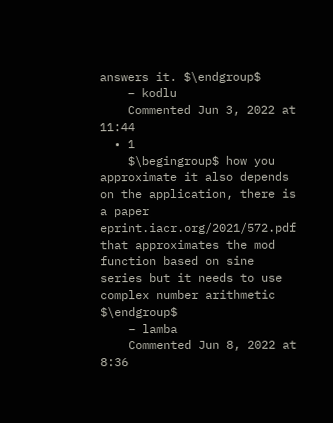answers it. $\endgroup$
    – kodlu
    Commented Jun 3, 2022 at 11:44
  • 1
    $\begingroup$ how you approximate it also depends on the application, there is a paper eprint.iacr.org/2021/572.pdf that approximates the mod function based on sine series but it needs to use complex number arithmetic $\endgroup$
    – lamba
    Commented Jun 8, 2022 at 8:36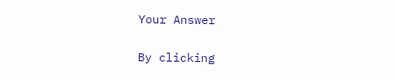Your Answer

By clicking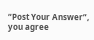“Post Your Answer”, you agree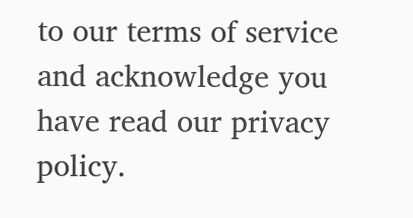to our terms of service and acknowledge you have read our privacy policy.